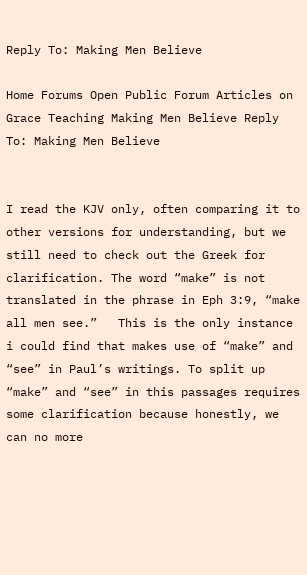Reply To: Making Men Believe

Home Forums Open Public Forum Articles on Grace Teaching Making Men Believe Reply To: Making Men Believe


I read the KJV only, often comparing it to other versions for understanding, but we still need to check out the Greek for clarification. The word “make” is not translated in the phrase in Eph 3:9, “make all men see.”   This is the only instance i could find that makes use of “make” and “see” in Paul’s writings. To split up “make” and “see” in this passages requires some clarification because honestly, we can no more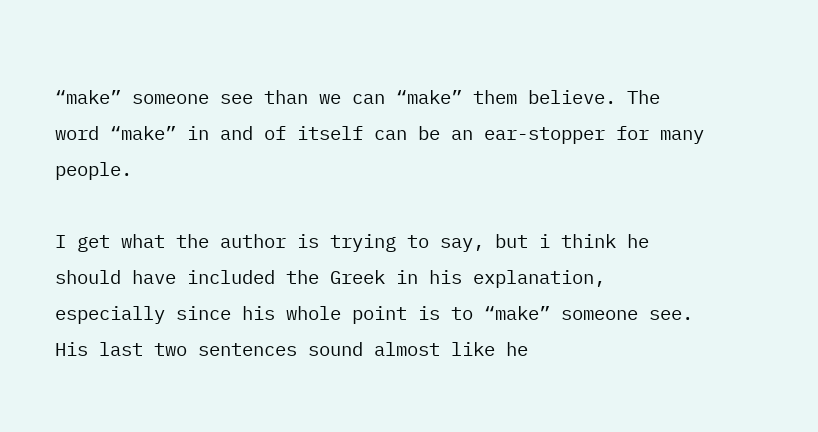“make” someone see than we can “make” them believe. The word “make” in and of itself can be an ear-stopper for many people.

I get what the author is trying to say, but i think he should have included the Greek in his explanation, especially since his whole point is to “make” someone see. His last two sentences sound almost like he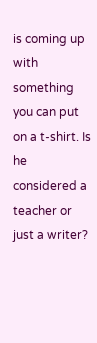is coming up with something you can put on a t-shirt. Is he considered a teacher or just a writer?